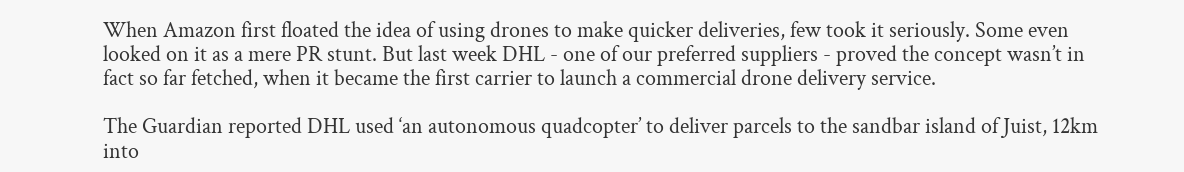When Amazon first floated the idea of using drones to make quicker deliveries, few took it seriously. Some even looked on it as a mere PR stunt. But last week DHL - one of our preferred suppliers - proved the concept wasn’t in fact so far fetched, when it became the first carrier to launch a commercial drone delivery service.

The Guardian reported DHL used ‘an autonomous quadcopter’ to deliver parcels to the sandbar island of Juist, 12km into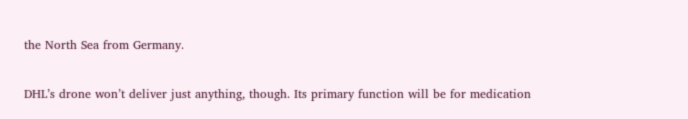the North Sea from Germany.

DHL’s drone won’t deliver just anything, though. Its primary function will be for medication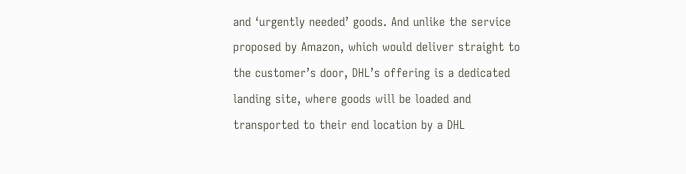and ‘urgently needed’ goods. And unlike the service proposed by Amazon, which would deliver straight to the customer’s door, DHL’s offering is a dedicated landing site, where goods will be loaded and transported to their end location by a DHL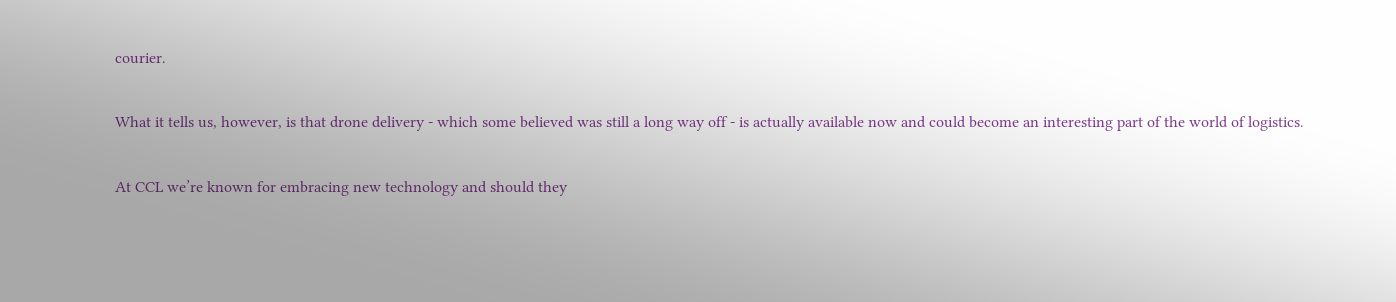courier.

What it tells us, however, is that drone delivery - which some believed was still a long way off - is actually available now and could become an interesting part of the world of logistics.

At CCL we’re known for embracing new technology and should they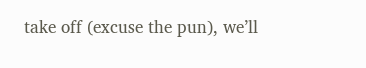take off (excuse the pun), we’ll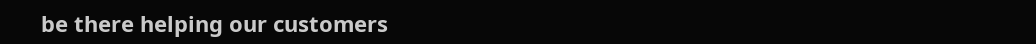be there helping our customers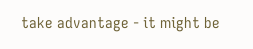take advantage - it might be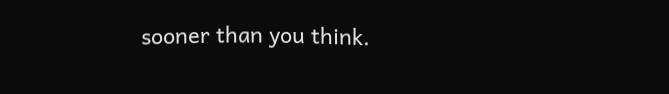sooner than you think.